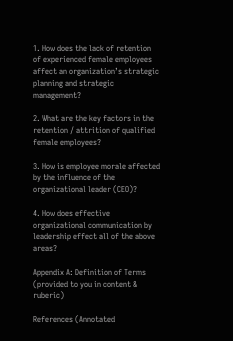1. How does the lack of retention of experienced female employees affect an organization’s strategic planning and strategic management?

2. What are the key factors in the retention / attrition of qualified female employees?

3. How is employee morale affected by the influence of the organizational leader (CEO)?

4. How does effective organizational communication by leadership effect all of the above areas?

Appendix A: Definition of Terms (provided to you in content & ruberic)

References (Annotated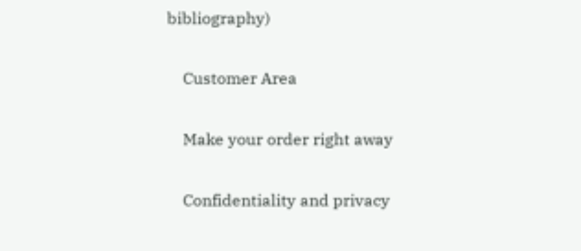bibliography)

    Customer Area

    Make your order right away

    Confidentiality and privacy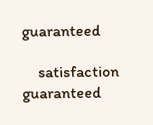guaranteed

    satisfaction guaranteed